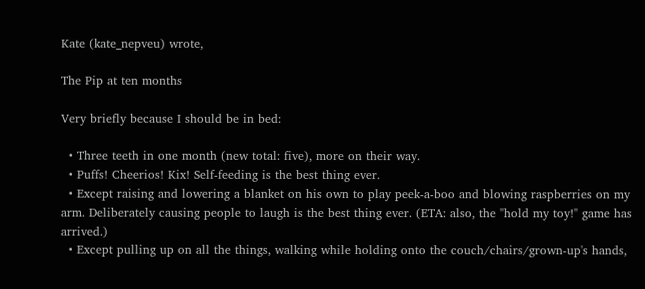Kate (kate_nepveu) wrote,

The Pip at ten months

Very briefly because I should be in bed:

  • Three teeth in one month (new total: five), more on their way.
  • Puffs! Cheerios! Kix! Self-feeding is the best thing ever.
  • Except raising and lowering a blanket on his own to play peek-a-boo and blowing raspberries on my arm. Deliberately causing people to laugh is the best thing ever. (ETA: also, the "hold my toy!" game has arrived.)
  • Except pulling up on all the things, walking while holding onto the couch/chairs/grown-up's hands,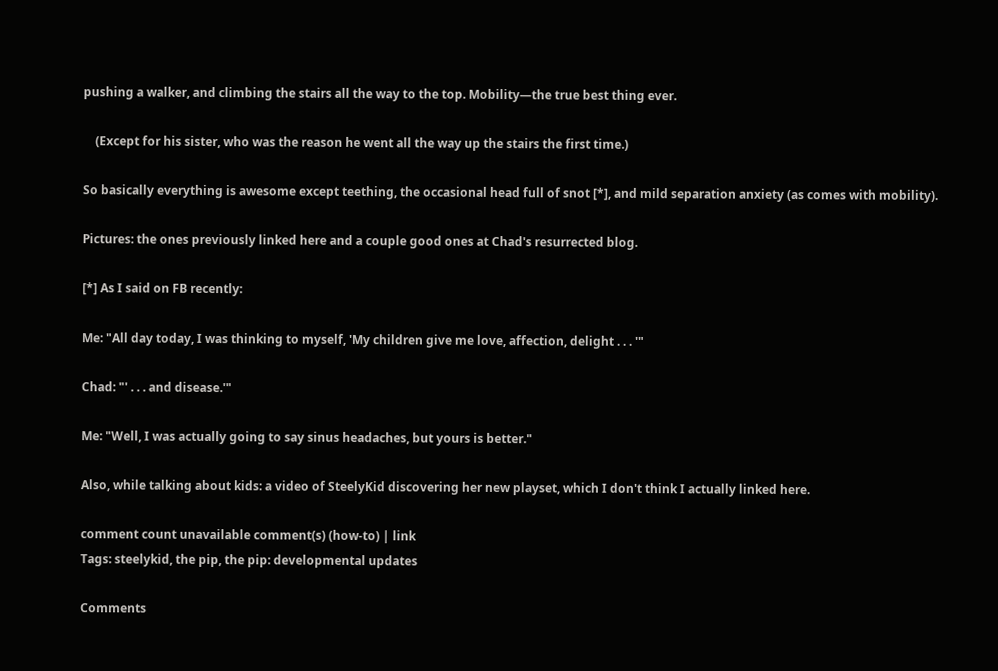pushing a walker, and climbing the stairs all the way to the top. Mobility—the true best thing ever.

    (Except for his sister, who was the reason he went all the way up the stairs the first time.)

So basically everything is awesome except teething, the occasional head full of snot [*], and mild separation anxiety (as comes with mobility).

Pictures: the ones previously linked here and a couple good ones at Chad's resurrected blog.

[*] As I said on FB recently:

Me: "All day today, I was thinking to myself, 'My children give me love, affection, delight . . . '"

Chad: "' . . . and disease.'"

Me: "Well, I was actually going to say sinus headaches, but yours is better."

Also, while talking about kids: a video of SteelyKid discovering her new playset, which I don't think I actually linked here.

comment count unavailable comment(s) (how-to) | link
Tags: steelykid, the pip, the pip: developmental updates

Comments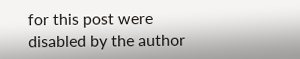for this post were disabled by the author